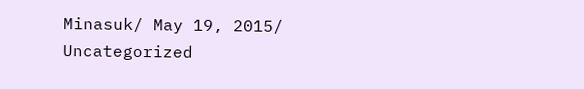Minasuk/ May 19, 2015/ Uncategorized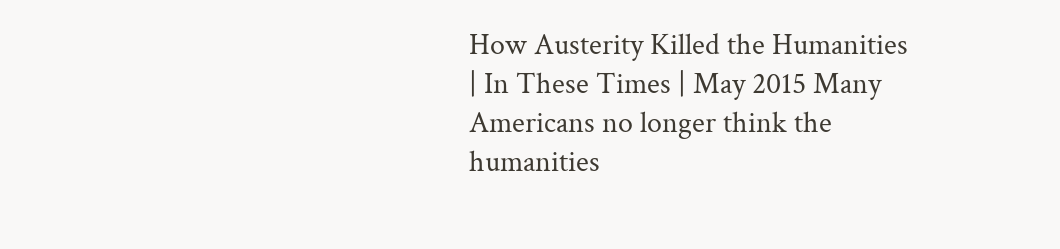How Austerity Killed the Humanities | In These Times | May 2015 Many Americans no longer think the humanities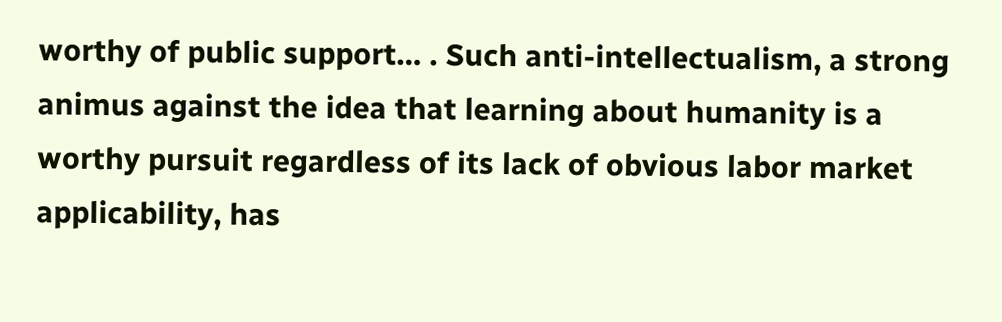worthy of public support… . Such anti-intellectualism, a strong animus against the idea that learning about humanity is a worthy pursuit regardless of its lack of obvious labor market applicability, has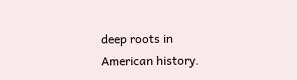deep roots in American history.